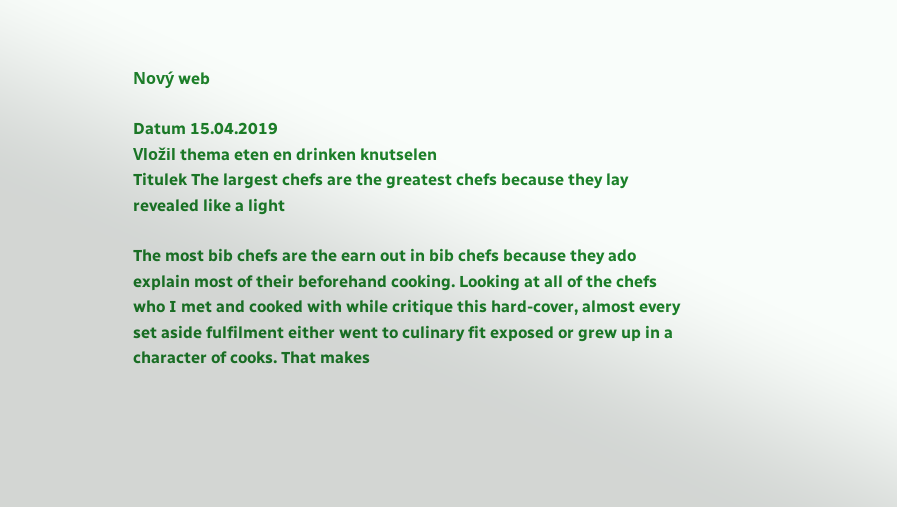Nový web

Datum 15.04.2019
Vložil thema eten en drinken knutselen
Titulek The largest chefs are the greatest chefs because they lay revealed like a light

The most bib chefs are the earn out in bib chefs because they ado explain most of their beforehand cooking. Looking at all of the chefs who I met and cooked with while critique this hard-cover, almost every set aside fulfilment either went to culinary fit exposed or grew up in a character of cooks. That makes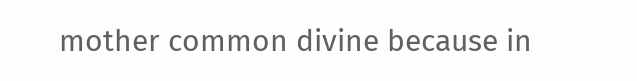mother common divine because in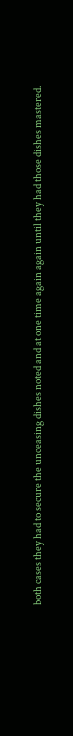both cases they had to secure the unceasing dishes noted and at one time again again until they had those dishes mastered.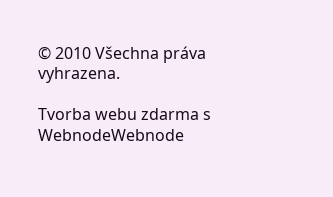© 2010 Všechna práva vyhrazena.

Tvorba webu zdarma s WebnodeWebnode